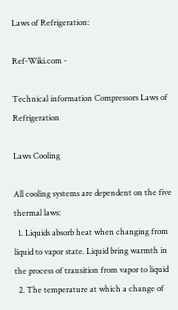Laws of Refrigeration:

Ref-Wiki.com -

Technical information Compressors Laws of Refrigeration

Laws Cooling

All cooling systems are dependent on the five thermal laws:
  1. Liquids absorb heat when changing from liquid to vapor state. Liquid bring warmth in the process of transition from vapor to liquid
  2. The temperature at which a change of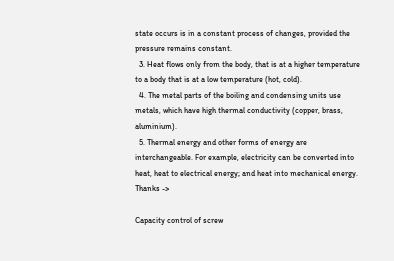state occurs is in a constant process of changes, provided the pressure remains constant.
  3. Heat flows only from the body, that is at a higher temperature to a body that is at a low temperature (hot, cold).
  4. The metal parts of the boiling and condensing units use metals, which have high thermal conductivity (copper, brass, aluminium).
  5. Thermal energy and other forms of energy are interchangeable. For example, electricity can be converted into heat, heat to electrical energy; and heat into mechanical energy.
Thanks ->

Capacity control of screw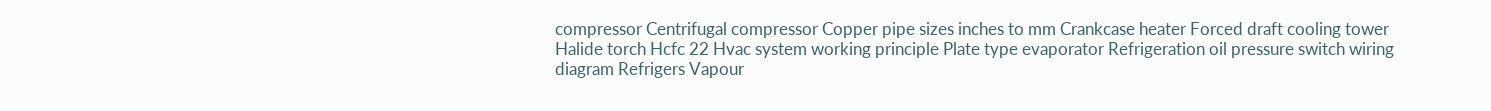compressor Centrifugal compressor Copper pipe sizes inches to mm Crankcase heater Forced draft cooling tower Halide torch Hcfc 22 Hvac system working principle Plate type evaporator Refrigeration oil pressure switch wiring diagram Refrigers Vapour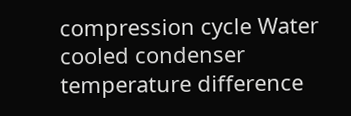compression cycle Water cooled condenser temperature difference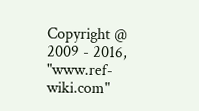Copyright @ 2009 - 2016, "www.ref-wiki.com"